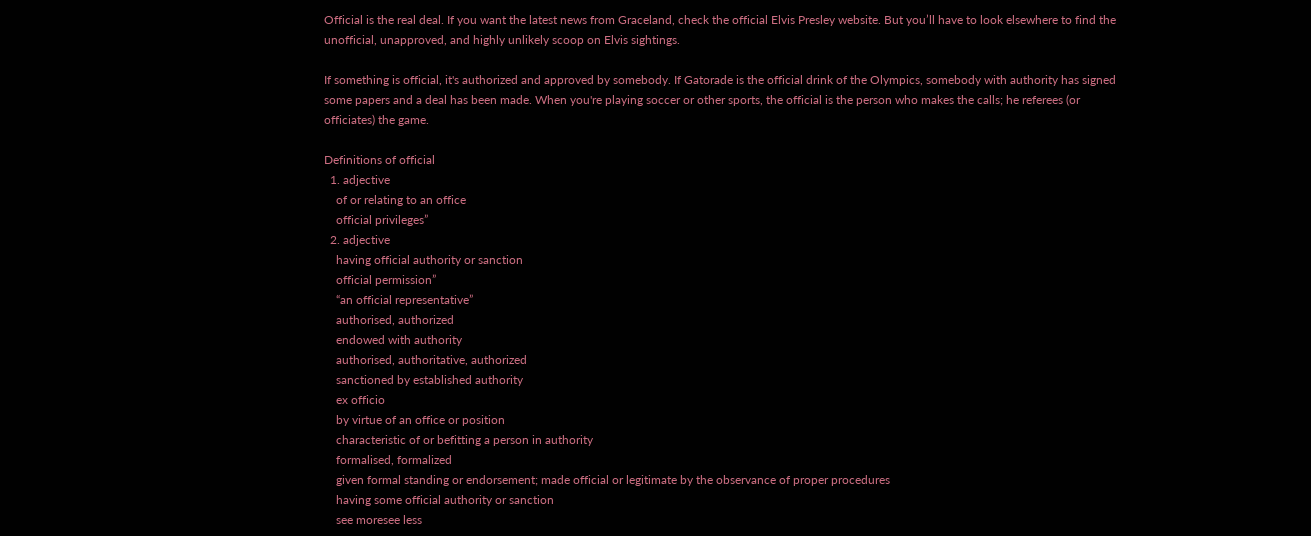Official is the real deal. If you want the latest news from Graceland, check the official Elvis Presley website. But you’ll have to look elsewhere to find the unofficial, unapproved, and highly unlikely scoop on Elvis sightings.

If something is official, it's authorized and approved by somebody. If Gatorade is the official drink of the Olympics, somebody with authority has signed some papers and a deal has been made. When you're playing soccer or other sports, the official is the person who makes the calls; he referees (or officiates) the game.

Definitions of official
  1. adjective
    of or relating to an office
    official privileges”
  2. adjective
    having official authority or sanction
    official permission”
    “an official representative”
    authorised, authorized
    endowed with authority
    authorised, authoritative, authorized
    sanctioned by established authority
    ex officio
    by virtue of an office or position
    characteristic of or befitting a person in authority
    formalised, formalized
    given formal standing or endorsement; made official or legitimate by the observance of proper procedures
    having some official authority or sanction
    see moresee less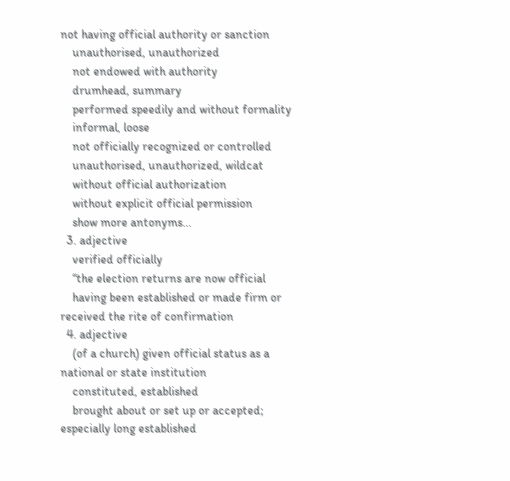not having official authority or sanction
    unauthorised, unauthorized
    not endowed with authority
    drumhead, summary
    performed speedily and without formality
    informal, loose
    not officially recognized or controlled
    unauthorised, unauthorized, wildcat
    without official authorization
    without explicit official permission
    show more antonyms...
  3. adjective
    verified officially
    “the election returns are now official
    having been established or made firm or received the rite of confirmation
  4. adjective
    (of a church) given official status as a national or state institution
    constituted, established
    brought about or set up or accepted; especially long established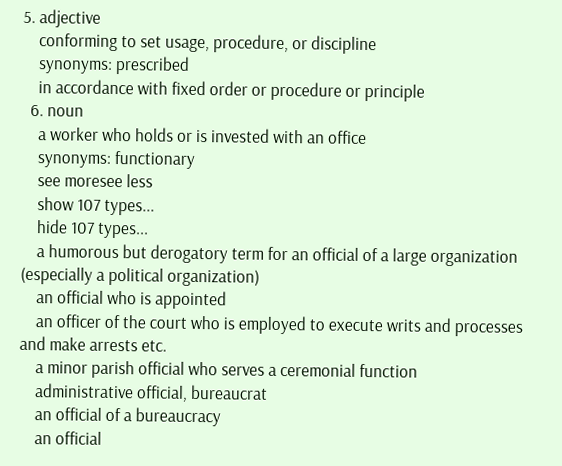5. adjective
    conforming to set usage, procedure, or discipline
    synonyms: prescribed
    in accordance with fixed order or procedure or principle
  6. noun
    a worker who holds or is invested with an office
    synonyms: functionary
    see moresee less
    show 107 types...
    hide 107 types...
    a humorous but derogatory term for an official of a large organization (especially a political organization)
    an official who is appointed
    an officer of the court who is employed to execute writs and processes and make arrests etc.
    a minor parish official who serves a ceremonial function
    administrative official, bureaucrat
    an official of a bureaucracy
    an official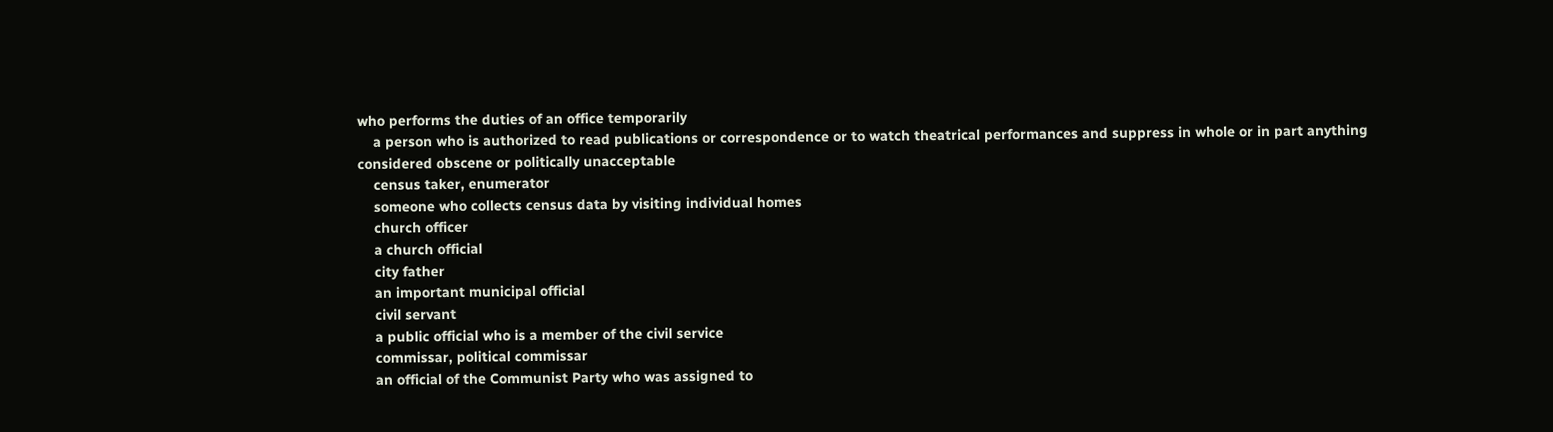who performs the duties of an office temporarily
    a person who is authorized to read publications or correspondence or to watch theatrical performances and suppress in whole or in part anything considered obscene or politically unacceptable
    census taker, enumerator
    someone who collects census data by visiting individual homes
    church officer
    a church official
    city father
    an important municipal official
    civil servant
    a public official who is a member of the civil service
    commissar, political commissar
    an official of the Communist Party who was assigned to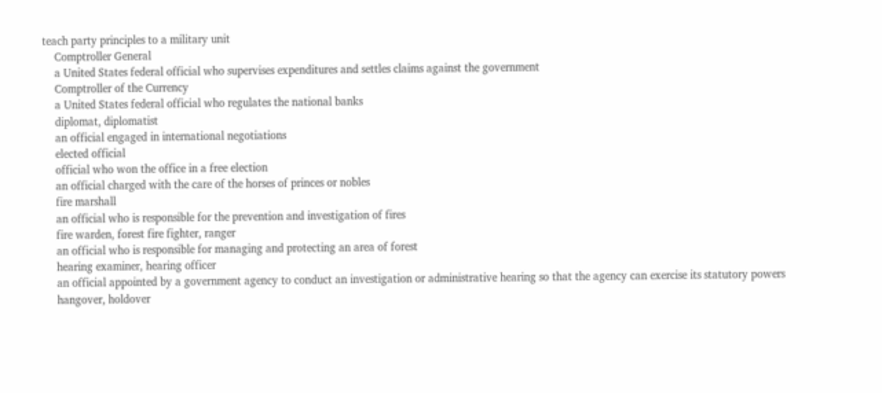teach party principles to a military unit
    Comptroller General
    a United States federal official who supervises expenditures and settles claims against the government
    Comptroller of the Currency
    a United States federal official who regulates the national banks
    diplomat, diplomatist
    an official engaged in international negotiations
    elected official
    official who won the office in a free election
    an official charged with the care of the horses of princes or nobles
    fire marshall
    an official who is responsible for the prevention and investigation of fires
    fire warden, forest fire fighter, ranger
    an official who is responsible for managing and protecting an area of forest
    hearing examiner, hearing officer
    an official appointed by a government agency to conduct an investigation or administrative hearing so that the agency can exercise its statutory powers
    hangover, holdover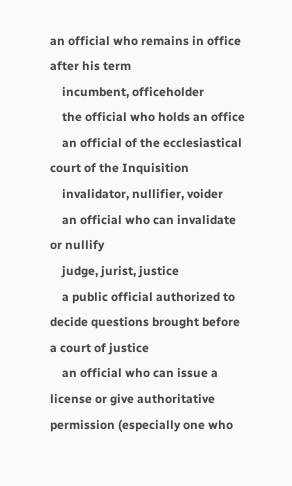an official who remains in office after his term
    incumbent, officeholder
    the official who holds an office
    an official of the ecclesiastical court of the Inquisition
    invalidator, nullifier, voider
    an official who can invalidate or nullify
    judge, jurist, justice
    a public official authorized to decide questions brought before a court of justice
    an official who can issue a license or give authoritative permission (especially one who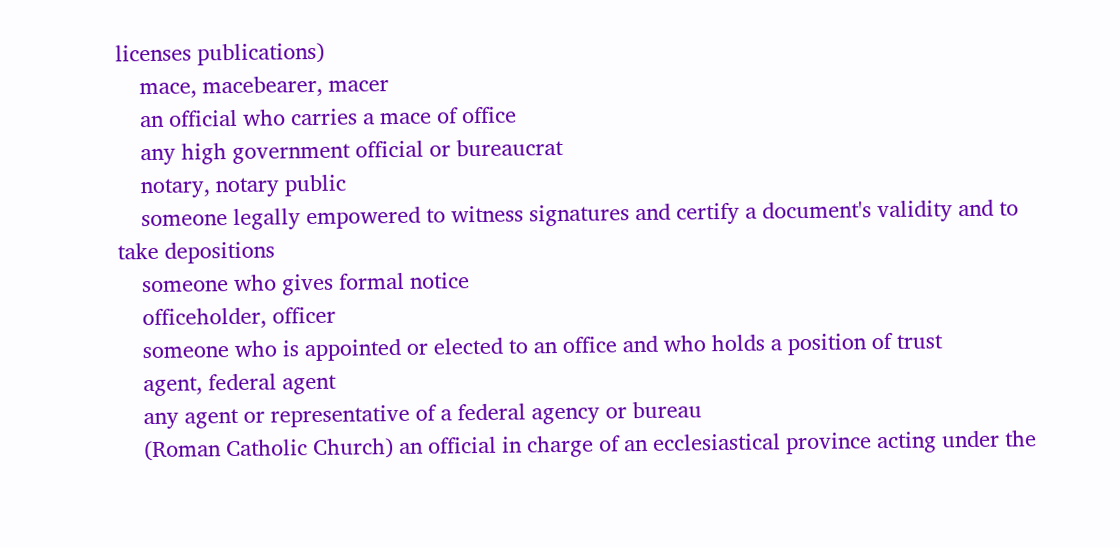licenses publications)
    mace, macebearer, macer
    an official who carries a mace of office
    any high government official or bureaucrat
    notary, notary public
    someone legally empowered to witness signatures and certify a document's validity and to take depositions
    someone who gives formal notice
    officeholder, officer
    someone who is appointed or elected to an office and who holds a position of trust
    agent, federal agent
    any agent or representative of a federal agency or bureau
    (Roman Catholic Church) an official in charge of an ecclesiastical province acting under the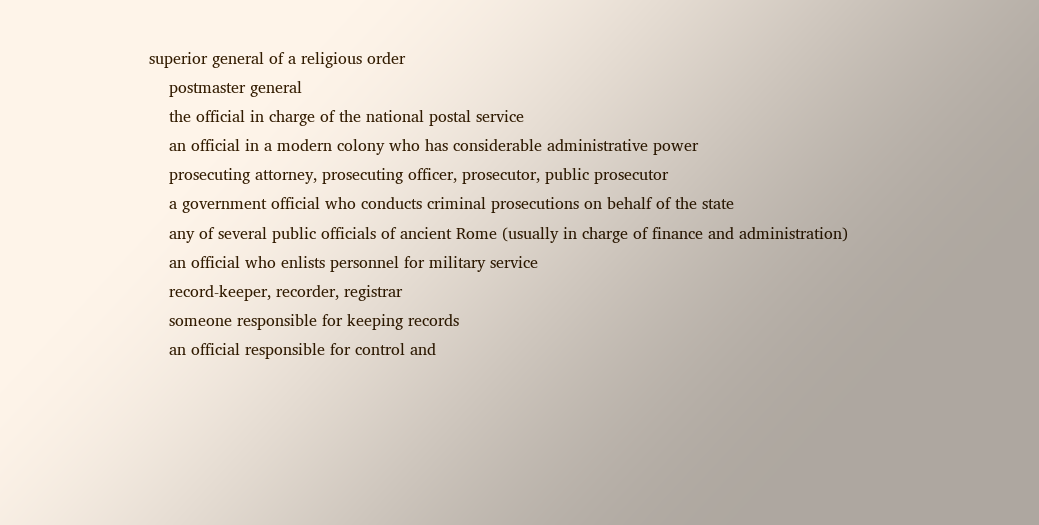superior general of a religious order
    postmaster general
    the official in charge of the national postal service
    an official in a modern colony who has considerable administrative power
    prosecuting attorney, prosecuting officer, prosecutor, public prosecutor
    a government official who conducts criminal prosecutions on behalf of the state
    any of several public officials of ancient Rome (usually in charge of finance and administration)
    an official who enlists personnel for military service
    record-keeper, recorder, registrar
    someone responsible for keeping records
    an official responsible for control and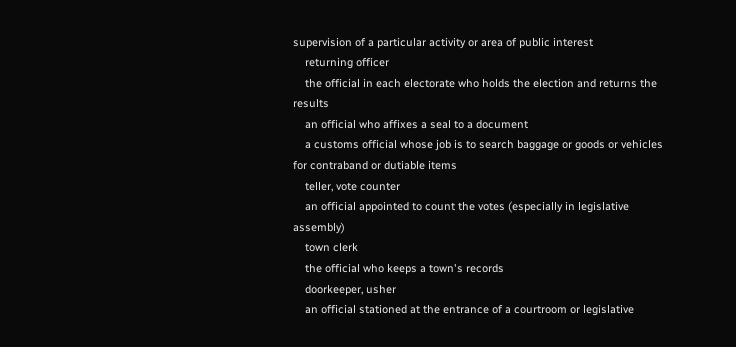supervision of a particular activity or area of public interest
    returning officer
    the official in each electorate who holds the election and returns the results
    an official who affixes a seal to a document
    a customs official whose job is to search baggage or goods or vehicles for contraband or dutiable items
    teller, vote counter
    an official appointed to count the votes (especially in legislative assembly)
    town clerk
    the official who keeps a town's records
    doorkeeper, usher
    an official stationed at the entrance of a courtroom or legislative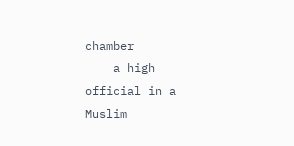chamber
    a high official in a Muslim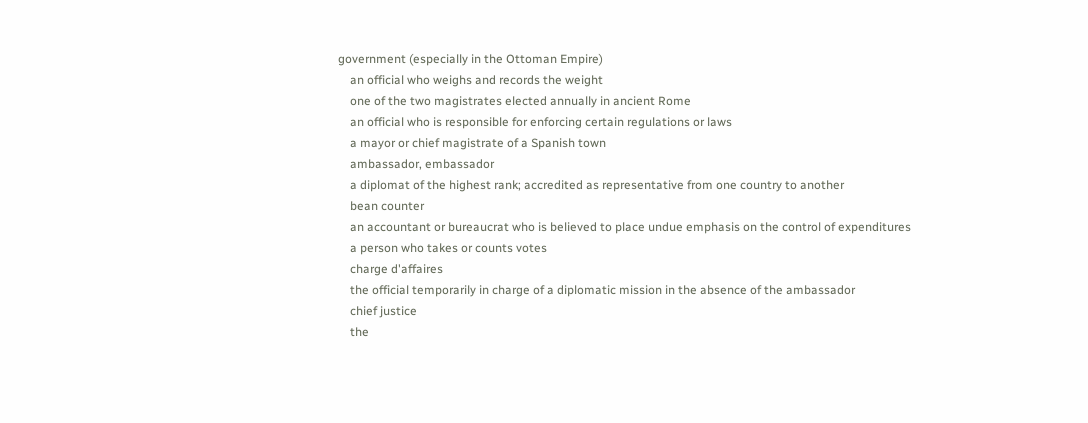government (especially in the Ottoman Empire)
    an official who weighs and records the weight
    one of the two magistrates elected annually in ancient Rome
    an official who is responsible for enforcing certain regulations or laws
    a mayor or chief magistrate of a Spanish town
    ambassador, embassador
    a diplomat of the highest rank; accredited as representative from one country to another
    bean counter
    an accountant or bureaucrat who is believed to place undue emphasis on the control of expenditures
    a person who takes or counts votes
    charge d'affaires
    the official temporarily in charge of a diplomatic mission in the absence of the ambassador
    chief justice
    the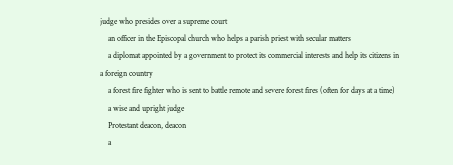judge who presides over a supreme court
    an officer in the Episcopal church who helps a parish priest with secular matters
    a diplomat appointed by a government to protect its commercial interests and help its citizens in a foreign country
    a forest fire fighter who is sent to battle remote and severe forest fires (often for days at a time)
    a wise and upright judge
    Protestant deacon, deacon
    a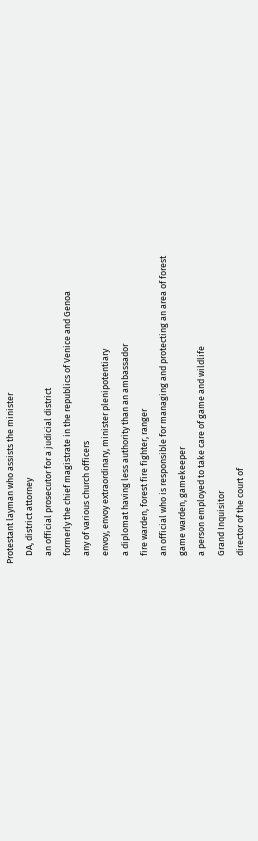Protestant layman who assists the minister
    DA, district attorney
    an official prosecutor for a judicial district
    formerly the chief magistrate in the republics of Venice and Genoa
    any of various church officers
    envoy, envoy extraordinary, minister plenipotentiary
    a diplomat having less authority than an ambassador
    fire warden, forest fire fighter, ranger
    an official who is responsible for managing and protecting an area of forest
    game warden, gamekeeper
    a person employed to take care of game and wildlife
    Grand Inquisitor
    director of the court of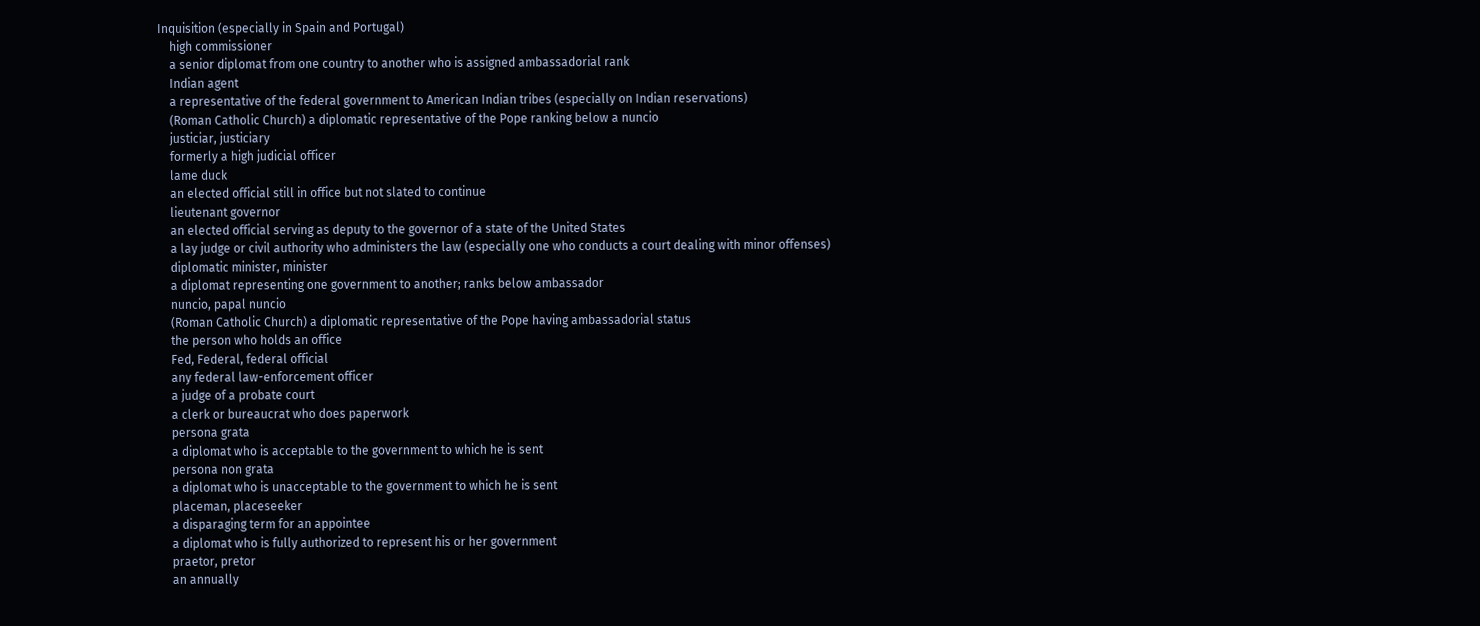Inquisition (especially in Spain and Portugal)
    high commissioner
    a senior diplomat from one country to another who is assigned ambassadorial rank
    Indian agent
    a representative of the federal government to American Indian tribes (especially on Indian reservations)
    (Roman Catholic Church) a diplomatic representative of the Pope ranking below a nuncio
    justiciar, justiciary
    formerly a high judicial officer
    lame duck
    an elected official still in office but not slated to continue
    lieutenant governor
    an elected official serving as deputy to the governor of a state of the United States
    a lay judge or civil authority who administers the law (especially one who conducts a court dealing with minor offenses)
    diplomatic minister, minister
    a diplomat representing one government to another; ranks below ambassador
    nuncio, papal nuncio
    (Roman Catholic Church) a diplomatic representative of the Pope having ambassadorial status
    the person who holds an office
    Fed, Federal, federal official
    any federal law-enforcement officer
    a judge of a probate court
    a clerk or bureaucrat who does paperwork
    persona grata
    a diplomat who is acceptable to the government to which he is sent
    persona non grata
    a diplomat who is unacceptable to the government to which he is sent
    placeman, placeseeker
    a disparaging term for an appointee
    a diplomat who is fully authorized to represent his or her government
    praetor, pretor
    an annually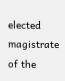elected magistrate of the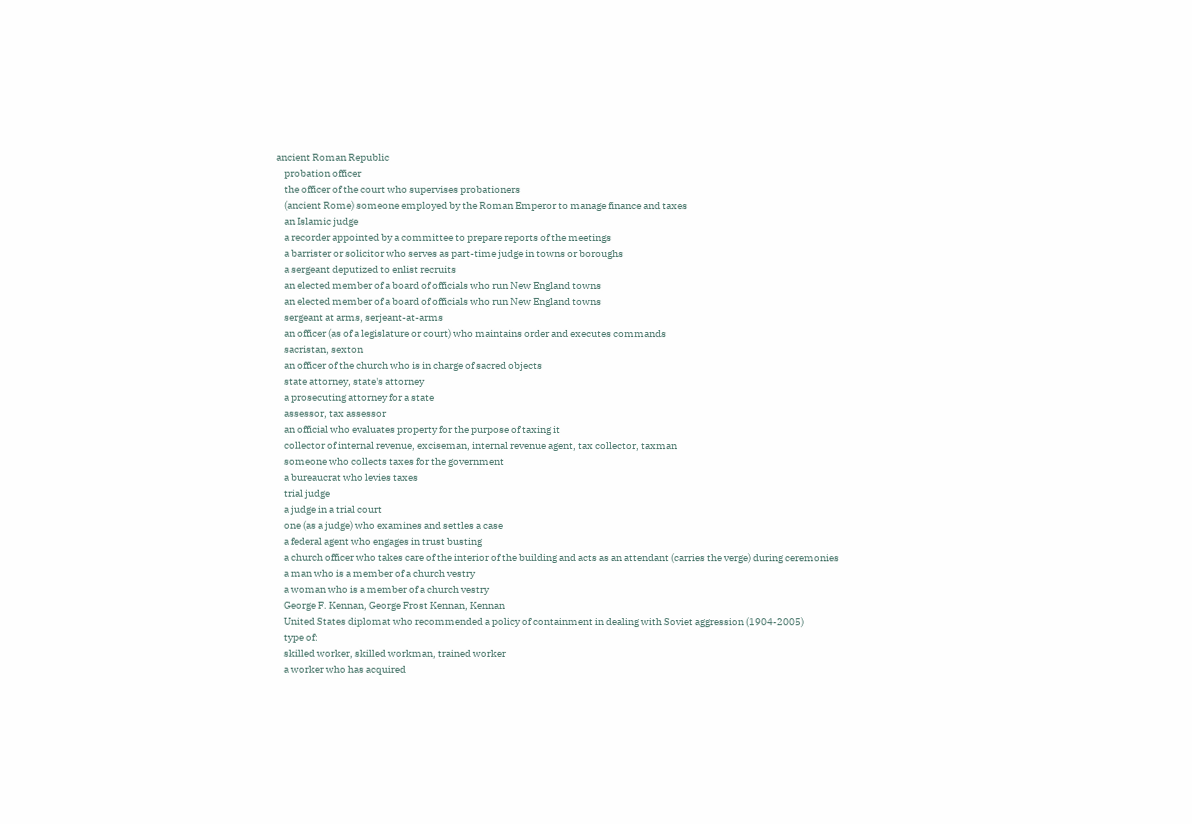ancient Roman Republic
    probation officer
    the officer of the court who supervises probationers
    (ancient Rome) someone employed by the Roman Emperor to manage finance and taxes
    an Islamic judge
    a recorder appointed by a committee to prepare reports of the meetings
    a barrister or solicitor who serves as part-time judge in towns or boroughs
    a sergeant deputized to enlist recruits
    an elected member of a board of officials who run New England towns
    an elected member of a board of officials who run New England towns
    sergeant at arms, serjeant-at-arms
    an officer (as of a legislature or court) who maintains order and executes commands
    sacristan, sexton
    an officer of the church who is in charge of sacred objects
    state attorney, state's attorney
    a prosecuting attorney for a state
    assessor, tax assessor
    an official who evaluates property for the purpose of taxing it
    collector of internal revenue, exciseman, internal revenue agent, tax collector, taxman
    someone who collects taxes for the government
    a bureaucrat who levies taxes
    trial judge
    a judge in a trial court
    one (as a judge) who examines and settles a case
    a federal agent who engages in trust busting
    a church officer who takes care of the interior of the building and acts as an attendant (carries the verge) during ceremonies
    a man who is a member of a church vestry
    a woman who is a member of a church vestry
    George F. Kennan, George Frost Kennan, Kennan
    United States diplomat who recommended a policy of containment in dealing with Soviet aggression (1904-2005)
    type of:
    skilled worker, skilled workman, trained worker
    a worker who has acquired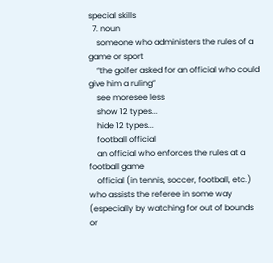special skills
  7. noun
    someone who administers the rules of a game or sport
    “the golfer asked for an official who could give him a ruling”
    see moresee less
    show 12 types...
    hide 12 types...
    football official
    an official who enforces the rules at a football game
    official (in tennis, soccer, football, etc.) who assists the referee in some way (especially by watching for out of bounds or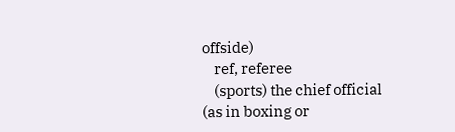offside)
    ref, referee
    (sports) the chief official (as in boxing or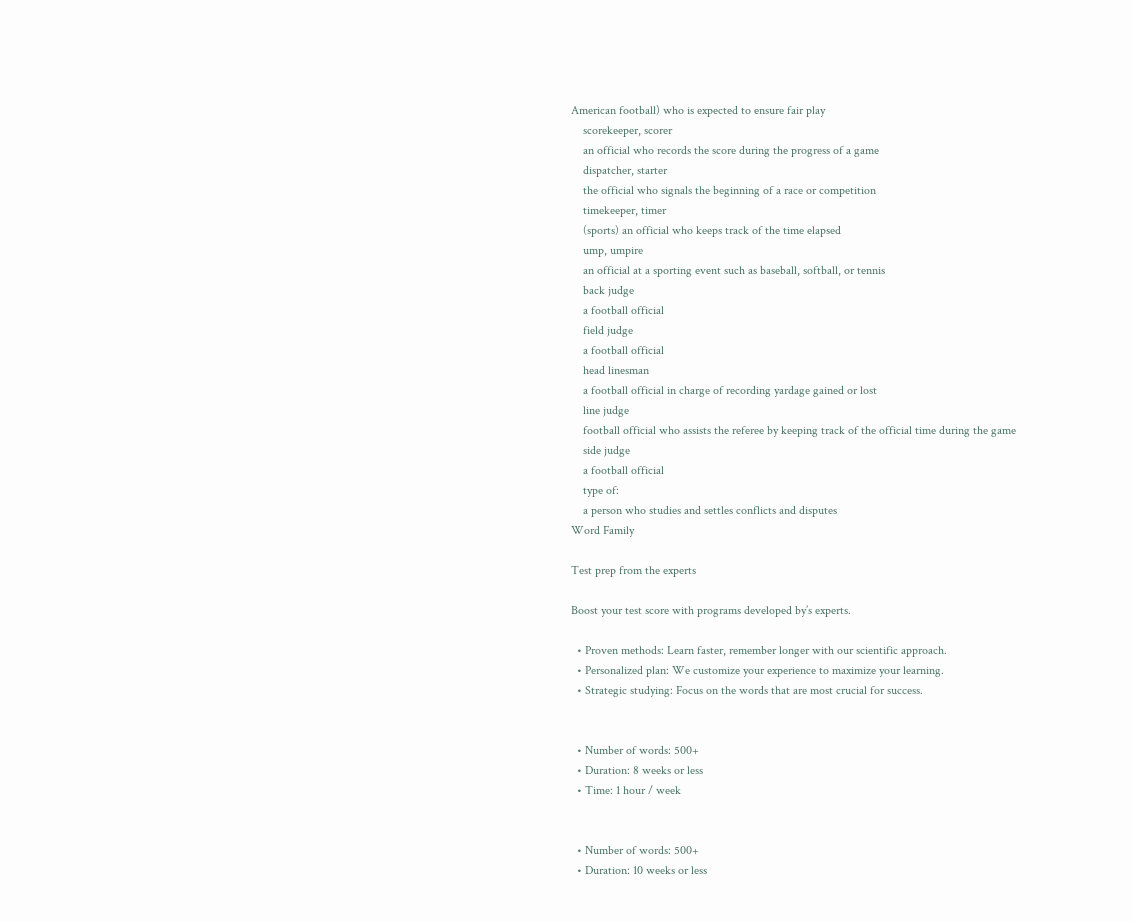American football) who is expected to ensure fair play
    scorekeeper, scorer
    an official who records the score during the progress of a game
    dispatcher, starter
    the official who signals the beginning of a race or competition
    timekeeper, timer
    (sports) an official who keeps track of the time elapsed
    ump, umpire
    an official at a sporting event such as baseball, softball, or tennis
    back judge
    a football official
    field judge
    a football official
    head linesman
    a football official in charge of recording yardage gained or lost
    line judge
    football official who assists the referee by keeping track of the official time during the game
    side judge
    a football official
    type of:
    a person who studies and settles conflicts and disputes
Word Family

Test prep from the experts

Boost your test score with programs developed by’s experts.

  • Proven methods: Learn faster, remember longer with our scientific approach.
  • Personalized plan: We customize your experience to maximize your learning.
  • Strategic studying: Focus on the words that are most crucial for success.


  • Number of words: 500+
  • Duration: 8 weeks or less
  • Time: 1 hour / week


  • Number of words: 500+
  • Duration: 10 weeks or less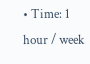• Time: 1 hour / week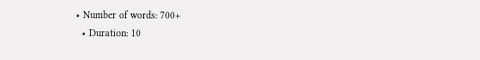• Number of words: 700+
  • Duration: 10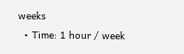weeks
  • Time: 1 hour / week